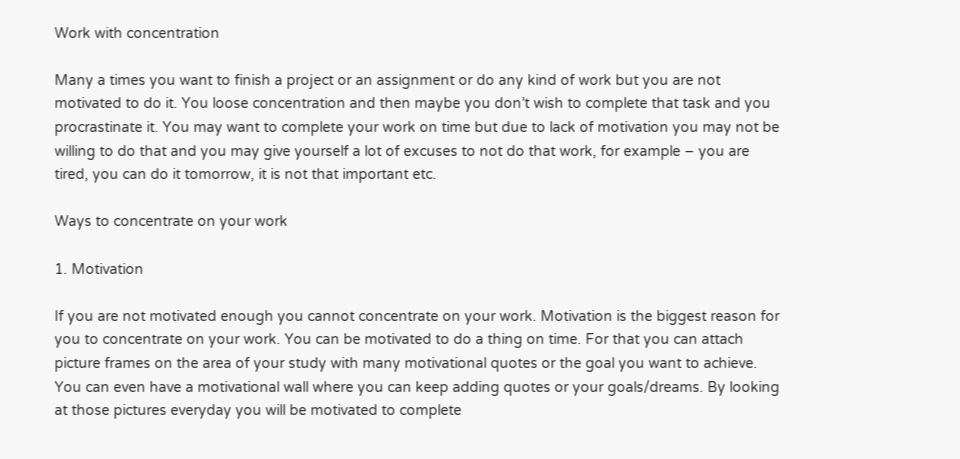Work with concentration

Many a times you want to finish a project or an assignment or do any kind of work but you are not motivated to do it. You loose concentration and then maybe you don’t wish to complete that task and you procrastinate it. You may want to complete your work on time but due to lack of motivation you may not be willing to do that and you may give yourself a lot of excuses to not do that work, for example – you are tired, you can do it tomorrow, it is not that important etc.

Ways to concentrate on your work

1. Motivation

If you are not motivated enough you cannot concentrate on your work. Motivation is the biggest reason for you to concentrate on your work. You can be motivated to do a thing on time. For that you can attach picture frames on the area of your study with many motivational quotes or the goal you want to achieve. You can even have a motivational wall where you can keep adding quotes or your goals/dreams. By looking at those pictures everyday you will be motivated to complete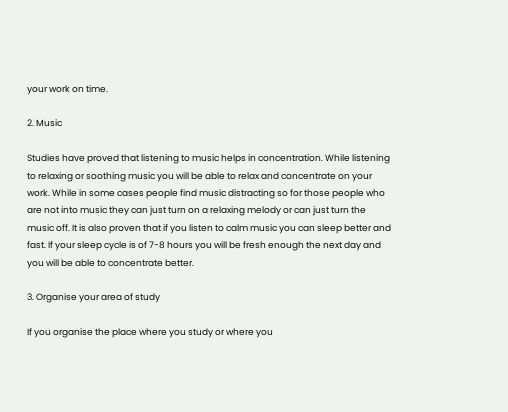your work on time.

2. Music

Studies have proved that listening to music helps in concentration. While listening to relaxing or soothing music you will be able to relax and concentrate on your work. While in some cases people find music distracting so for those people who are not into music they can just turn on a relaxing melody or can just turn the music off. It is also proven that if you listen to calm music you can sleep better and fast. If your sleep cycle is of 7-8 hours you will be fresh enough the next day and you will be able to concentrate better.

3. Organise your area of study

If you organise the place where you study or where you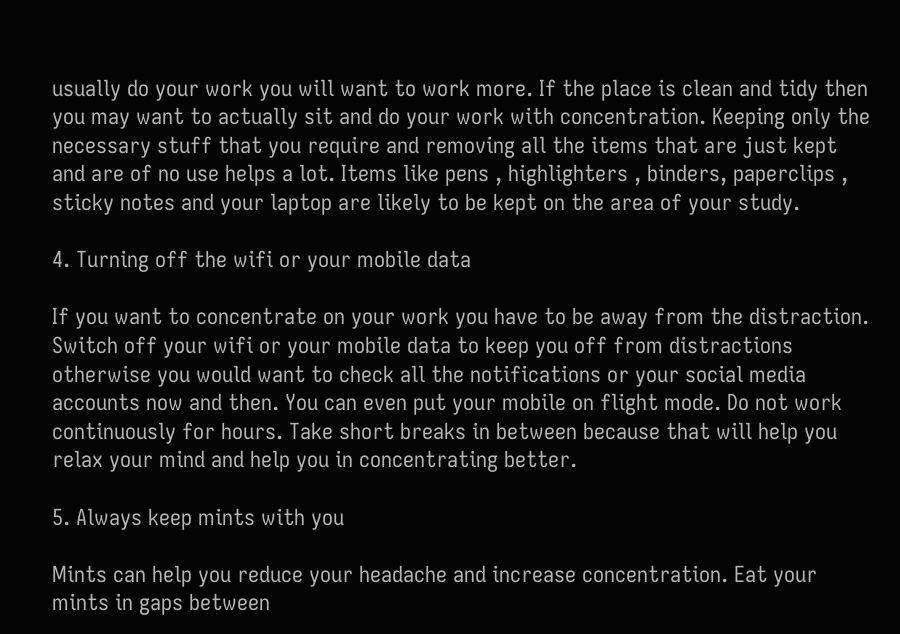usually do your work you will want to work more. If the place is clean and tidy then you may want to actually sit and do your work with concentration. Keeping only the necessary stuff that you require and removing all the items that are just kept and are of no use helps a lot. Items like pens , highlighters , binders, paperclips , sticky notes and your laptop are likely to be kept on the area of your study.

4. Turning off the wifi or your mobile data

If you want to concentrate on your work you have to be away from the distraction. Switch off your wifi or your mobile data to keep you off from distractions otherwise you would want to check all the notifications or your social media accounts now and then. You can even put your mobile on flight mode. Do not work continuously for hours. Take short breaks in between because that will help you relax your mind and help you in concentrating better.

5. Always keep mints with you

Mints can help you reduce your headache and increase concentration. Eat your mints in gaps between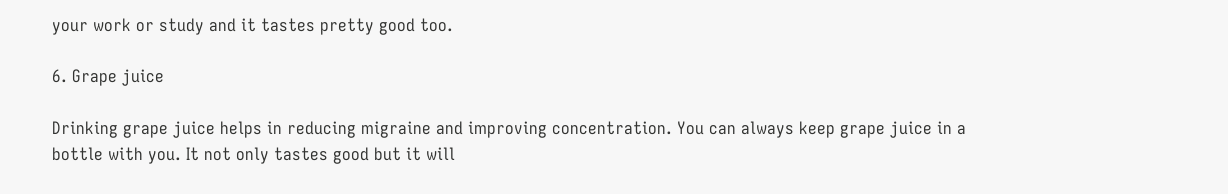your work or study and it tastes pretty good too.

6. Grape juice

Drinking grape juice helps in reducing migraine and improving concentration. You can always keep grape juice in a bottle with you. It not only tastes good but it will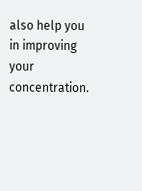also help you in improving your concentration.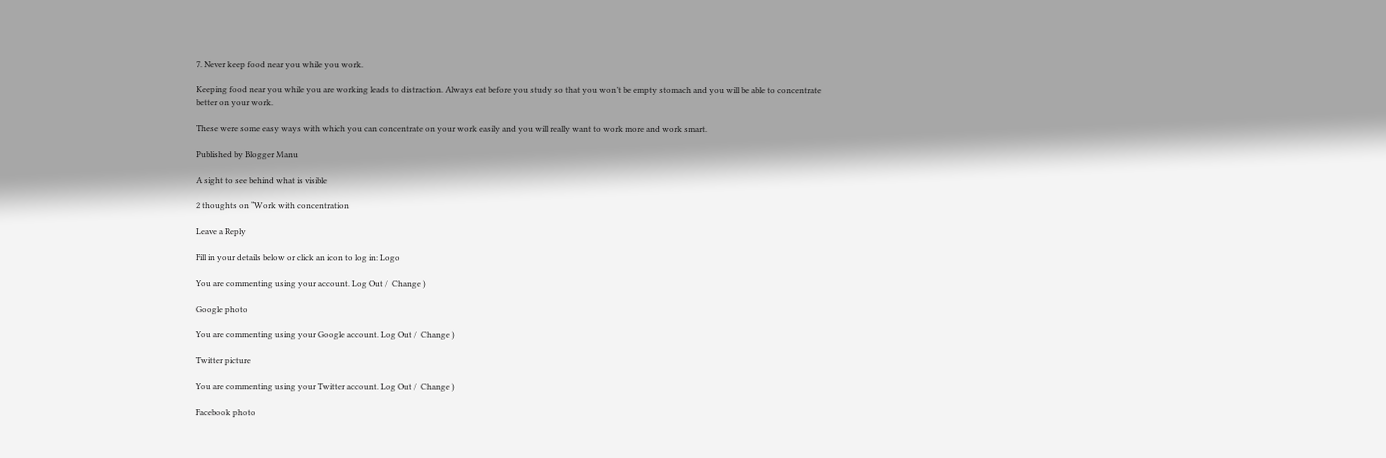7. Never keep food near you while you work.

Keeping food near you while you are working leads to distraction. Always eat before you study so that you won’t be empty stomach and you will be able to concentrate better on your work.

These were some easy ways with which you can concentrate on your work easily and you will really want to work more and work smart.

Published by Blogger Manu

A sight to see behind what is visible

2 thoughts on “Work with concentration

Leave a Reply

Fill in your details below or click an icon to log in: Logo

You are commenting using your account. Log Out /  Change )

Google photo

You are commenting using your Google account. Log Out /  Change )

Twitter picture

You are commenting using your Twitter account. Log Out /  Change )

Facebook photo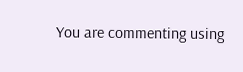You are commenting using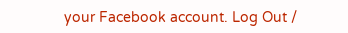your Facebook account. Log Out /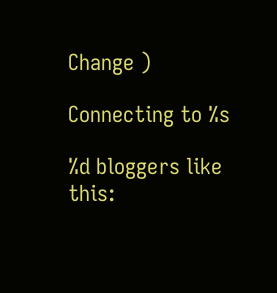Change )

Connecting to %s

%d bloggers like this: